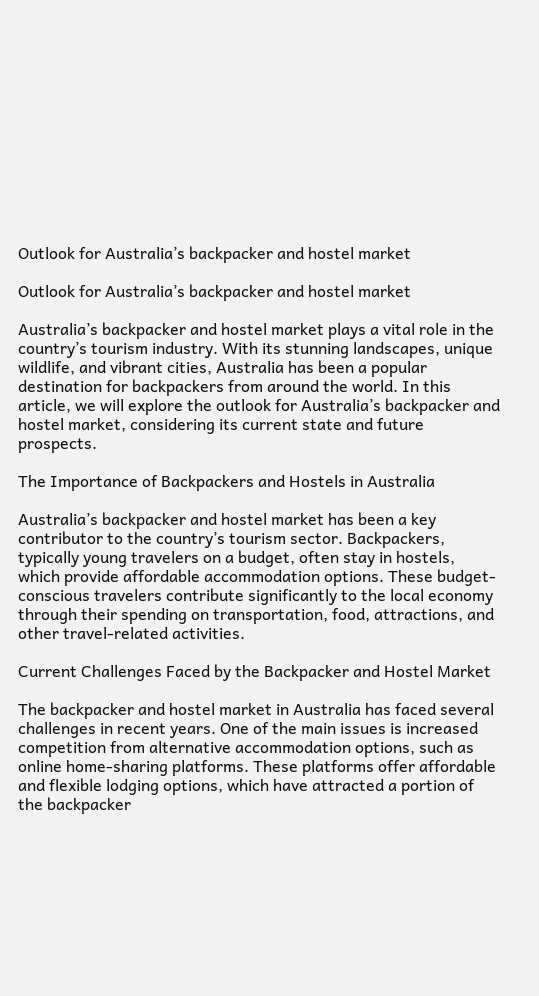Outlook for Australia’s backpacker and hostel market

Outlook for Australia’s backpacker and hostel market

Australia’s backpacker and hostel market plays a vital role in the country’s tourism industry. With its stunning landscapes, unique wildlife, and vibrant cities, Australia has been a popular destination for backpackers from around the world. In this article, we will explore the outlook for Australia’s backpacker and hostel market, considering its current state and future prospects.

The Importance of Backpackers and Hostels in Australia

Australia’s backpacker and hostel market has been a key contributor to the country’s tourism sector. Backpackers, typically young travelers on a budget, often stay in hostels, which provide affordable accommodation options. These budget-conscious travelers contribute significantly to the local economy through their spending on transportation, food, attractions, and other travel-related activities.

Current Challenges Faced by the Backpacker and Hostel Market

The backpacker and hostel market in Australia has faced several challenges in recent years. One of the main issues is increased competition from alternative accommodation options, such as online home-sharing platforms. These platforms offer affordable and flexible lodging options, which have attracted a portion of the backpacker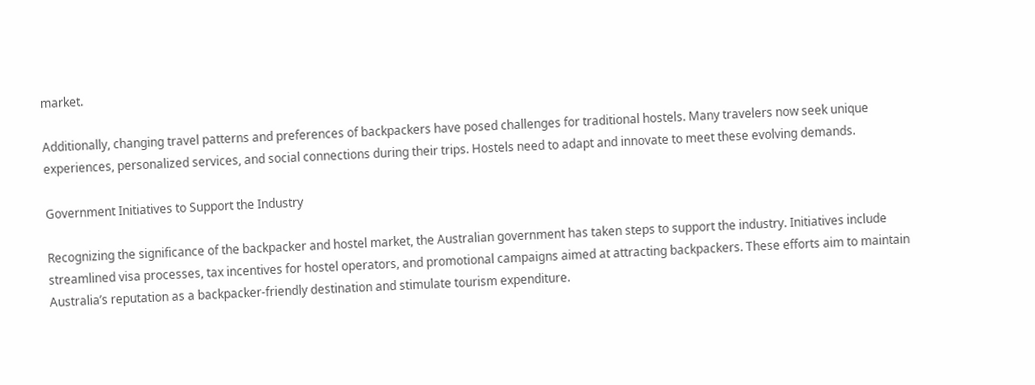market.

Additionally, changing travel patterns and preferences of backpackers have posed challenges for traditional hostels. Many travelers now seek unique experiences, personalized services, and social connections during their trips. Hostels need to adapt and innovate to meet these evolving demands.

Government Initiatives to Support the Industry

Recognizing the significance of the backpacker and hostel market, the Australian government has taken steps to support the industry. Initiatives include streamlined visa processes, tax incentives for hostel operators, and promotional campaigns aimed at attracting backpackers. These efforts aim to maintain Australia’s reputation as a backpacker-friendly destination and stimulate tourism expenditure.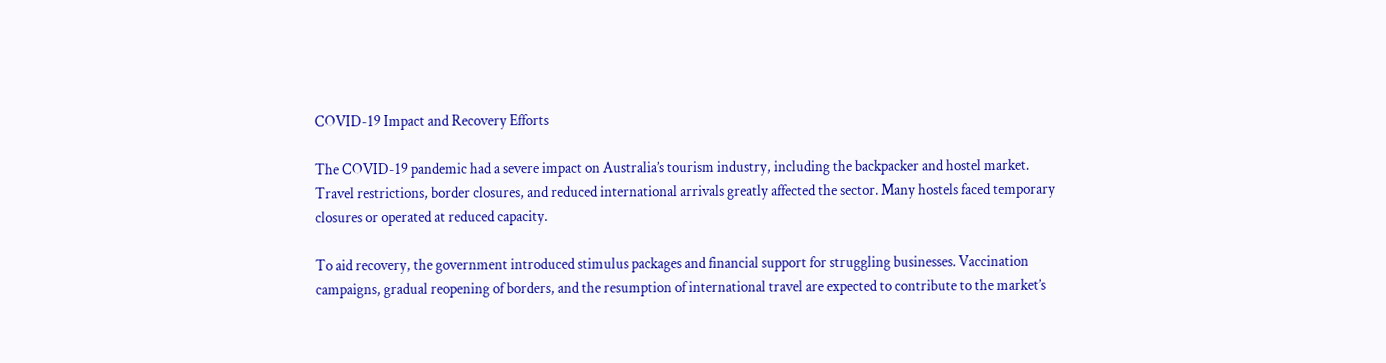COVID-19 Impact and Recovery Efforts

The COVID-19 pandemic had a severe impact on Australia’s tourism industry, including the backpacker and hostel market. Travel restrictions, border closures, and reduced international arrivals greatly affected the sector. Many hostels faced temporary closures or operated at reduced capacity.

To aid recovery, the government introduced stimulus packages and financial support for struggling businesses. Vaccination campaigns, gradual reopening of borders, and the resumption of international travel are expected to contribute to the market’s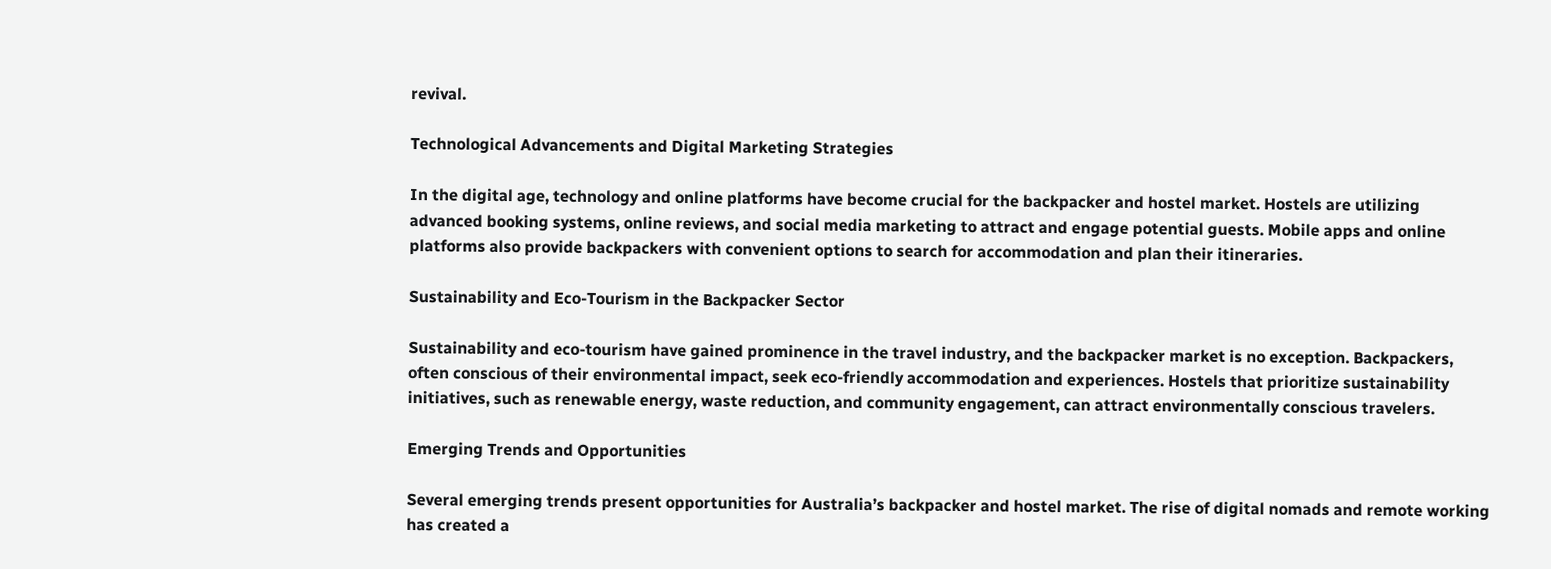revival.

Technological Advancements and Digital Marketing Strategies

In the digital age, technology and online platforms have become crucial for the backpacker and hostel market. Hostels are utilizing advanced booking systems, online reviews, and social media marketing to attract and engage potential guests. Mobile apps and online platforms also provide backpackers with convenient options to search for accommodation and plan their itineraries.

Sustainability and Eco-Tourism in the Backpacker Sector

Sustainability and eco-tourism have gained prominence in the travel industry, and the backpacker market is no exception. Backpackers, often conscious of their environmental impact, seek eco-friendly accommodation and experiences. Hostels that prioritize sustainability initiatives, such as renewable energy, waste reduction, and community engagement, can attract environmentally conscious travelers.

Emerging Trends and Opportunities

Several emerging trends present opportunities for Australia’s backpacker and hostel market. The rise of digital nomads and remote working has created a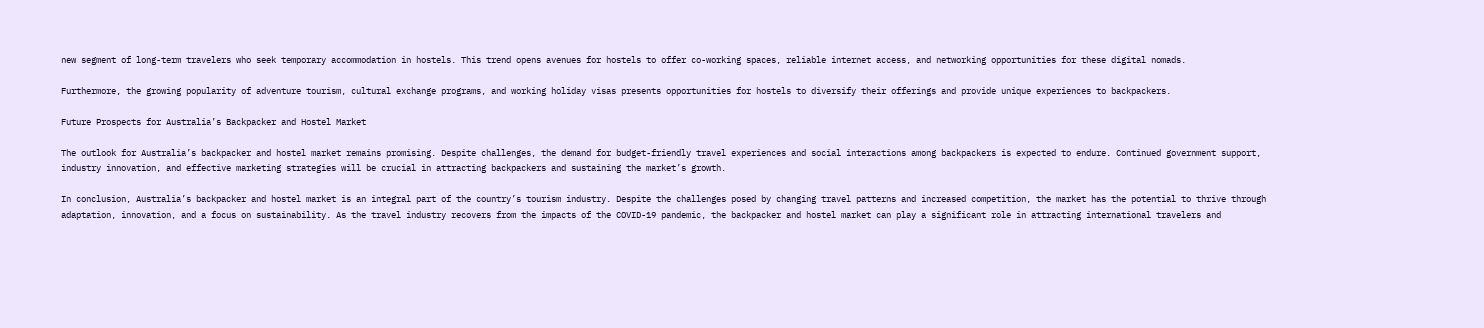new segment of long-term travelers who seek temporary accommodation in hostels. This trend opens avenues for hostels to offer co-working spaces, reliable internet access, and networking opportunities for these digital nomads.

Furthermore, the growing popularity of adventure tourism, cultural exchange programs, and working holiday visas presents opportunities for hostels to diversify their offerings and provide unique experiences to backpackers.

Future Prospects for Australia’s Backpacker and Hostel Market

The outlook for Australia’s backpacker and hostel market remains promising. Despite challenges, the demand for budget-friendly travel experiences and social interactions among backpackers is expected to endure. Continued government support, industry innovation, and effective marketing strategies will be crucial in attracting backpackers and sustaining the market’s growth.

In conclusion, Australia’s backpacker and hostel market is an integral part of the country’s tourism industry. Despite the challenges posed by changing travel patterns and increased competition, the market has the potential to thrive through adaptation, innovation, and a focus on sustainability. As the travel industry recovers from the impacts of the COVID-19 pandemic, the backpacker and hostel market can play a significant role in attracting international travelers and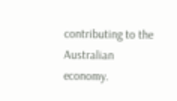contributing to the Australian economy.